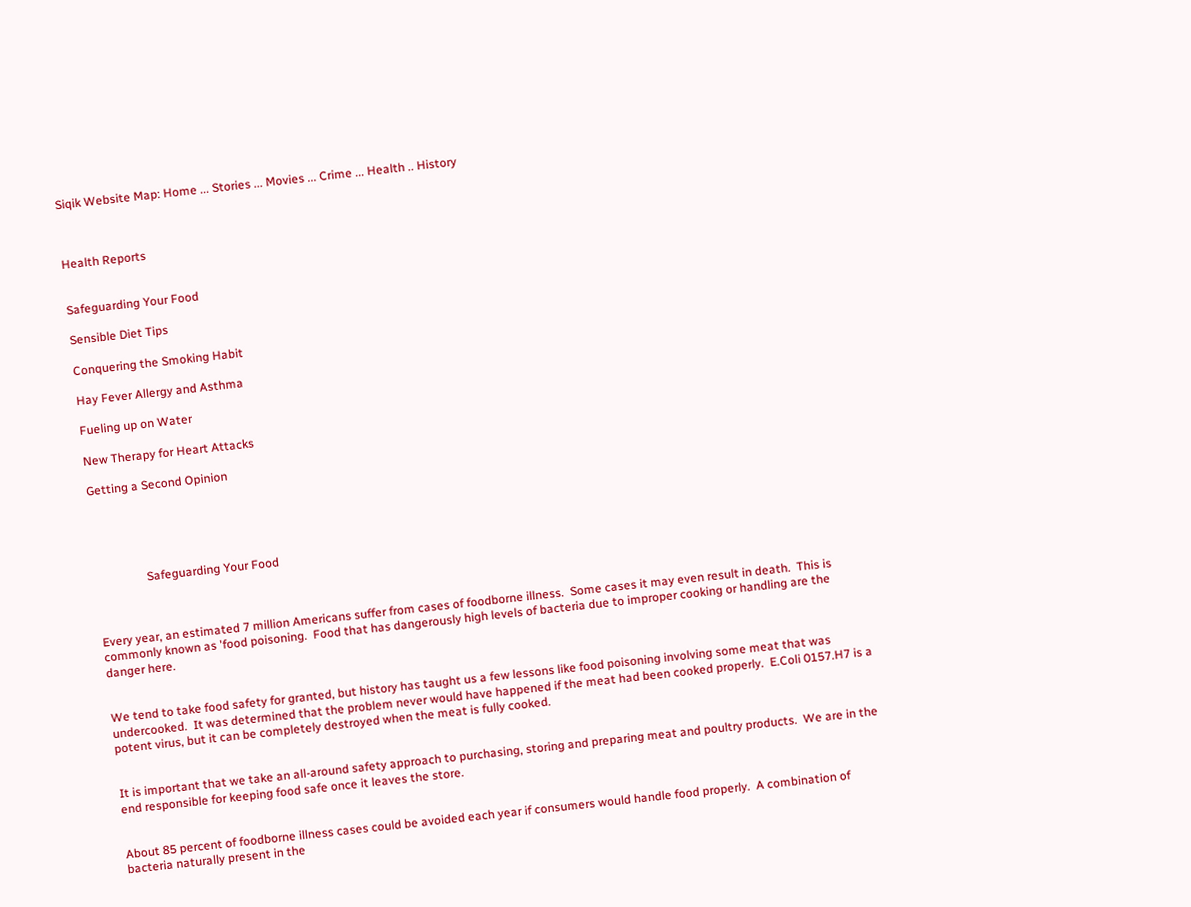Siqik Website Map: Home ... Stories ... Movies ... Crime ... Health .. History



Health Reports


Safeguarding Your Food

Sensible Diet Tips

Conquering the Smoking Habit

Hay Fever Allergy and Asthma

Fueling up on Water

New Therapy for Heart Attacks

Getting a Second Opinion





                 Safeguarding Your Food



Every year, an estimated 7 million Americans suffer from cases of foodborne illness.  Some cases it may even result in death.  This is commonly known as 'food poisoning.  Food that has dangerously high levels of bacteria due to improper cooking or handling are the danger here.


We tend to take food safety for granted, but history has taught us a few lessons like food poisoning involving some meat that was undercooked.  It was determined that the problem never would have happened if the meat had been cooked properly.  E.Coli 0157.H7 is a potent virus, but it can be completely destroyed when the meat is fully cooked.


It is important that we take an all-around safety approach to purchasing, storing and preparing meat and poultry products.  We are in the end responsible for keeping food safe once it leaves the store.


About 85 percent of foodborne illness cases could be avoided each year if consumers would handle food properly.  A combination of bacteria naturally present in the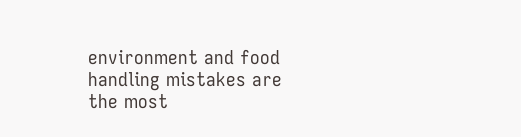environment and food handling mistakes are the most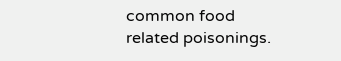common food related poisonings.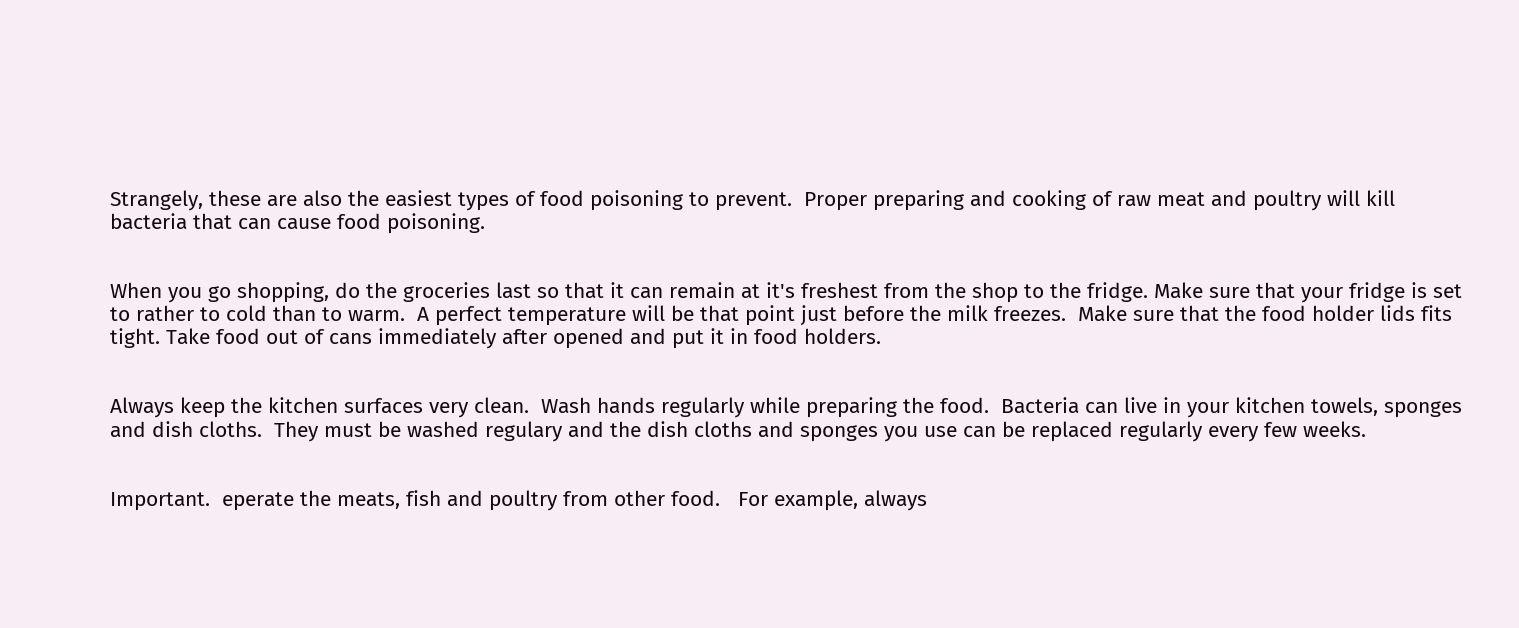Strangely, these are also the easiest types of food poisoning to prevent.  Proper preparing and cooking of raw meat and poultry will kill bacteria that can cause food poisoning.


When you go shopping, do the groceries last so that it can remain at it's freshest from the shop to the fridge. Make sure that your fridge is set to rather to cold than to warm.  A perfect temperature will be that point just before the milk freezes.  Make sure that the food holder lids fits tight. Take food out of cans immediately after opened and put it in food holders.


Always keep the kitchen surfaces very clean.  Wash hands regularly while preparing the food.  Bacteria can live in your kitchen towels, sponges and dish cloths.  They must be washed regulary and the dish cloths and sponges you use can be replaced regularly every few weeks.


Important.  eperate the meats, fish and poultry from other food.   For example, always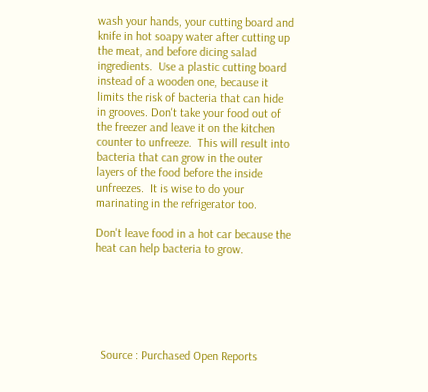wash your hands, your cutting board and knife in hot soapy water after cutting up the meat, and before dicing salad ingredients.  Use a plastic cutting board instead of a wooden one, because it limits the risk of bacteria that can hide in grooves. Don't take your food out of the freezer and leave it on the kitchen counter to unfreeze.  This will result into bacteria that can grow in the outer layers of the food before the inside unfreezes.  It is wise to do your marinating in the refrigerator too.

Don't leave food in a hot car because the heat can help bacteria to grow.






  Source : Purchased Open Reports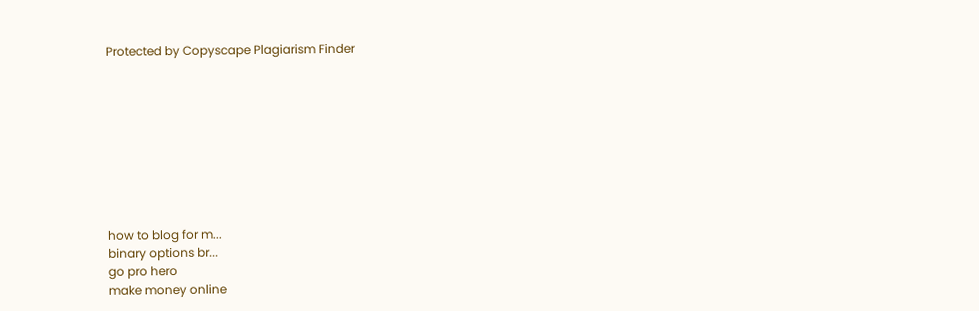Protected by Copyscape Plagiarism Finder









how to blog for m...
binary options br...
go pro hero
make money online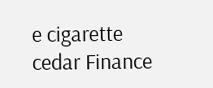e cigarette
cedar Finance